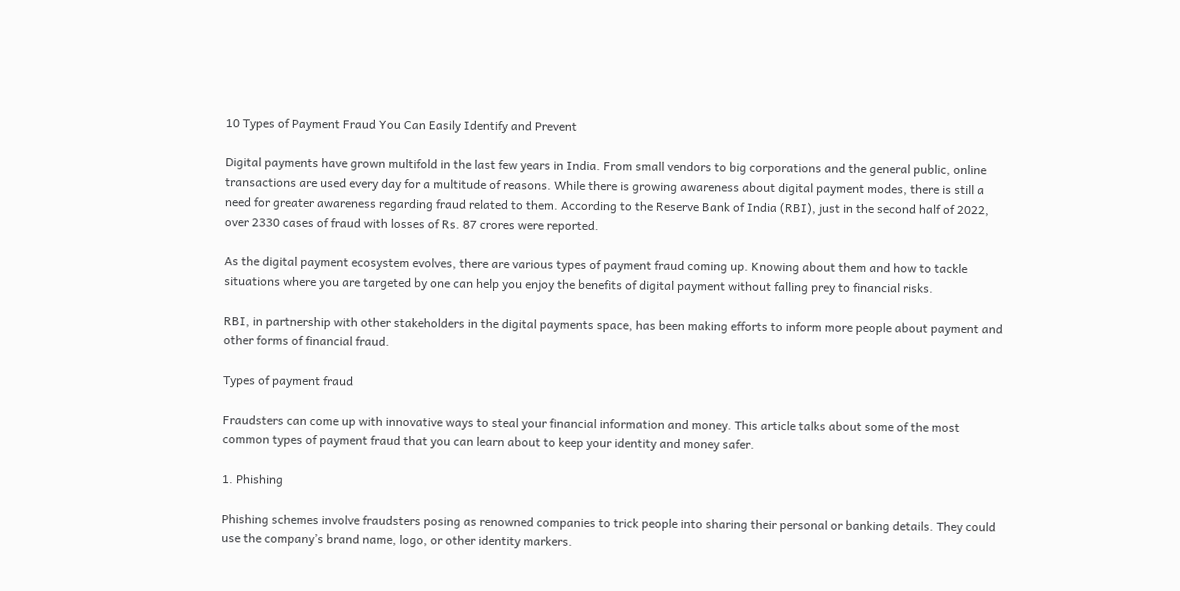10 Types of Payment Fraud You Can Easily Identify and Prevent

Digital payments have grown multifold in the last few years in India. From small vendors to big corporations and the general public, online transactions are used every day for a multitude of reasons. While there is growing awareness about digital payment modes, there is still a need for greater awareness regarding fraud related to them. According to the Reserve Bank of India (RBI), just in the second half of 2022, over 2330 cases of fraud with losses of Rs. 87 crores were reported.

As the digital payment ecosystem evolves, there are various types of payment fraud coming up. Knowing about them and how to tackle situations where you are targeted by one can help you enjoy the benefits of digital payment without falling prey to financial risks.

RBI, in partnership with other stakeholders in the digital payments space, has been making efforts to inform more people about payment and other forms of financial fraud.

Types of payment fraud

Fraudsters can come up with innovative ways to steal your financial information and money. This article talks about some of the most common types of payment fraud that you can learn about to keep your identity and money safer.

1. Phishing

Phishing schemes involve fraudsters posing as renowned companies to trick people into sharing their personal or banking details. They could use the company’s brand name, logo, or other identity markers.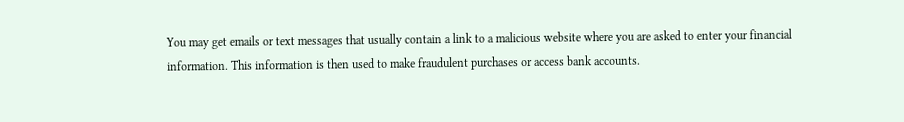You may get emails or text messages that usually contain a link to a malicious website where you are asked to enter your financial information. This information is then used to make fraudulent purchases or access bank accounts.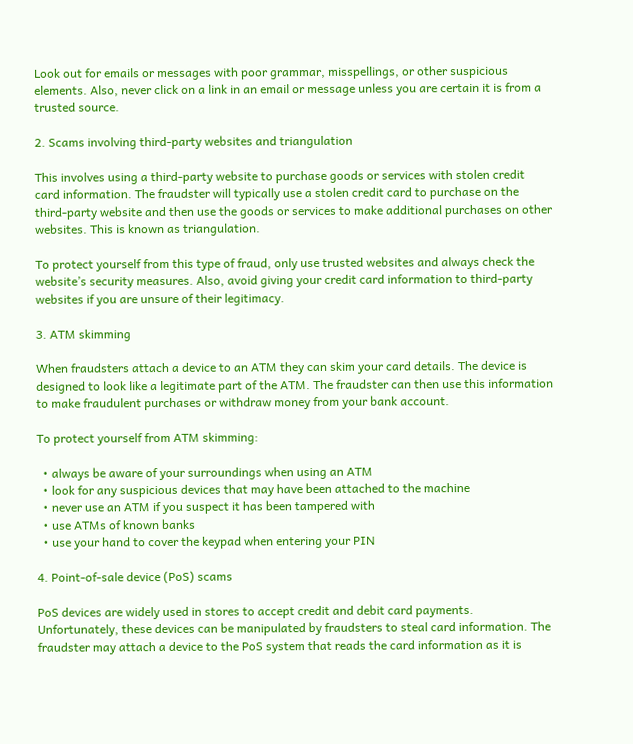Look out for emails or messages with poor grammar, misspellings, or other suspicious elements. Also, never click on a link in an email or message unless you are certain it is from a trusted source.

2. Scams involving third-party websites and triangulation

This involves using a third-party website to purchase goods or services with stolen credit card information. The fraudster will typically use a stolen credit card to purchase on the third-party website and then use the goods or services to make additional purchases on other websites. This is known as triangulation.

To protect yourself from this type of fraud, only use trusted websites and always check the website’s security measures. Also, avoid giving your credit card information to third-party websites if you are unsure of their legitimacy.

3. ATM skimming

When fraudsters attach a device to an ATM they can skim your card details. The device is designed to look like a legitimate part of the ATM. The fraudster can then use this information to make fraudulent purchases or withdraw money from your bank account.

To protect yourself from ATM skimming:

  • always be aware of your surroundings when using an ATM
  • look for any suspicious devices that may have been attached to the machine
  • never use an ATM if you suspect it has been tampered with
  • use ATMs of known banks
  • use your hand to cover the keypad when entering your PIN

4. Point-of-sale device (PoS) scams

PoS devices are widely used in stores to accept credit and debit card payments. Unfortunately, these devices can be manipulated by fraudsters to steal card information. The fraudster may attach a device to the PoS system that reads the card information as it is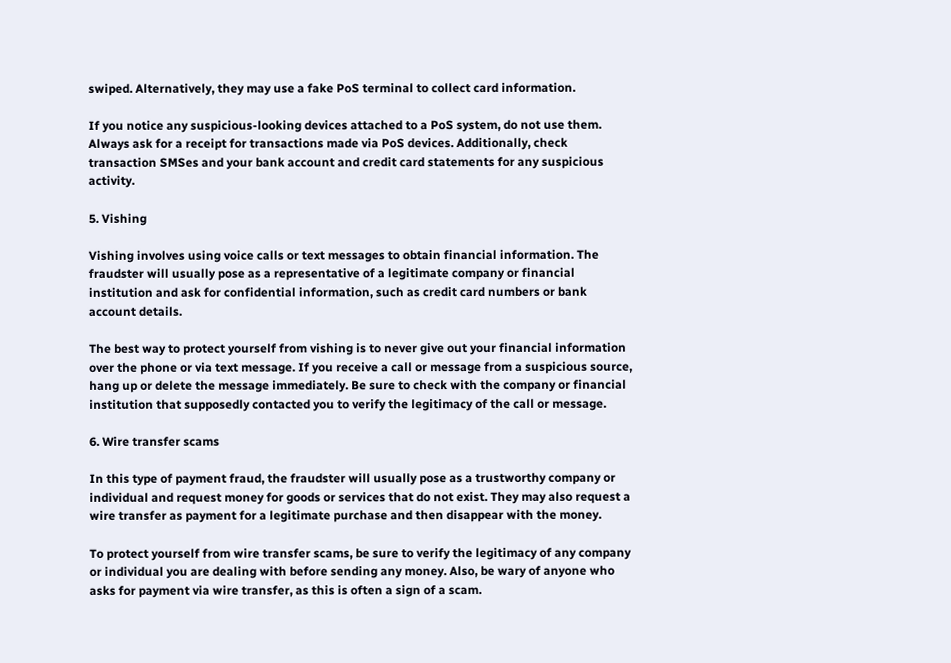swiped. Alternatively, they may use a fake PoS terminal to collect card information.

If you notice any suspicious-looking devices attached to a PoS system, do not use them. Always ask for a receipt for transactions made via PoS devices. Additionally, check transaction SMSes and your bank account and credit card statements for any suspicious activity.

5. Vishing

Vishing involves using voice calls or text messages to obtain financial information. The fraudster will usually pose as a representative of a legitimate company or financial institution and ask for confidential information, such as credit card numbers or bank account details.

The best way to protect yourself from vishing is to never give out your financial information over the phone or via text message. If you receive a call or message from a suspicious source, hang up or delete the message immediately. Be sure to check with the company or financial institution that supposedly contacted you to verify the legitimacy of the call or message.

6. Wire transfer scams

In this type of payment fraud, the fraudster will usually pose as a trustworthy company or individual and request money for goods or services that do not exist. They may also request a wire transfer as payment for a legitimate purchase and then disappear with the money.

To protect yourself from wire transfer scams, be sure to verify the legitimacy of any company or individual you are dealing with before sending any money. Also, be wary of anyone who asks for payment via wire transfer, as this is often a sign of a scam.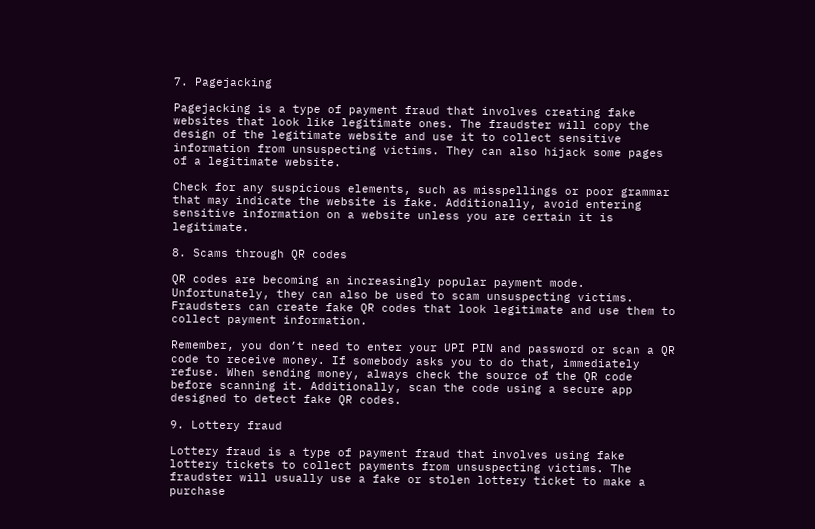7. Pagejacking

Pagejacking is a type of payment fraud that involves creating fake websites that look like legitimate ones. The fraudster will copy the design of the legitimate website and use it to collect sensitive information from unsuspecting victims. They can also hijack some pages of a legitimate website.

Check for any suspicious elements, such as misspellings or poor grammar that may indicate the website is fake. Additionally, avoid entering sensitive information on a website unless you are certain it is legitimate.

8. Scams through QR codes

QR codes are becoming an increasingly popular payment mode. Unfortunately, they can also be used to scam unsuspecting victims. Fraudsters can create fake QR codes that look legitimate and use them to collect payment information.

Remember, you don’t need to enter your UPI PIN and password or scan a QR code to receive money. If somebody asks you to do that, immediately refuse. When sending money, always check the source of the QR code before scanning it. Additionally, scan the code using a secure app designed to detect fake QR codes.

9. Lottery fraud

Lottery fraud is a type of payment fraud that involves using fake lottery tickets to collect payments from unsuspecting victims. The fraudster will usually use a fake or stolen lottery ticket to make a purchase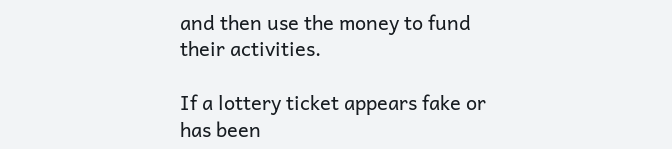and then use the money to fund their activities.

If a lottery ticket appears fake or has been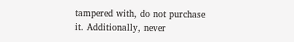tampered with, do not purchase it. Additionally, never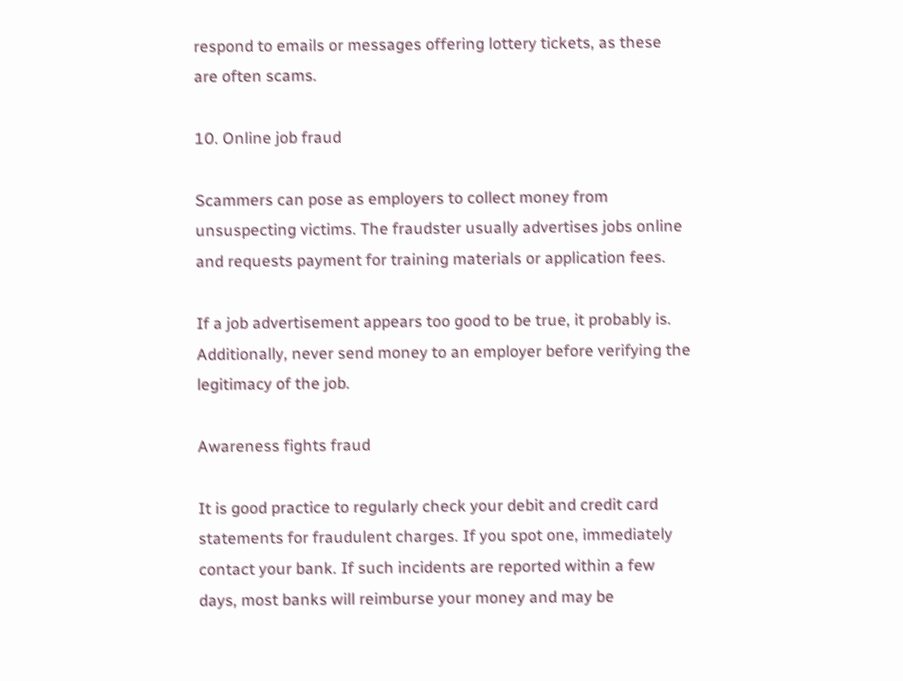respond to emails or messages offering lottery tickets, as these are often scams.

10. Online job fraud

Scammers can pose as employers to collect money from unsuspecting victims. The fraudster usually advertises jobs online and requests payment for training materials or application fees.

If a job advertisement appears too good to be true, it probably is. Additionally, never send money to an employer before verifying the legitimacy of the job.

Awareness fights fraud

It is good practice to regularly check your debit and credit card statements for fraudulent charges. If you spot one, immediately contact your bank. If such incidents are reported within a few days, most banks will reimburse your money and may be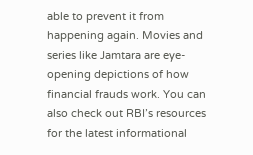able to prevent it from happening again. Movies and series like Jamtara are eye-opening depictions of how financial frauds work. You can also check out RBI’s resources for the latest informational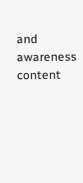and awareness content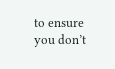to ensure you don’t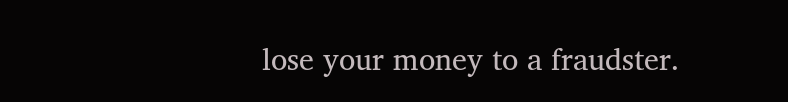lose your money to a fraudster.